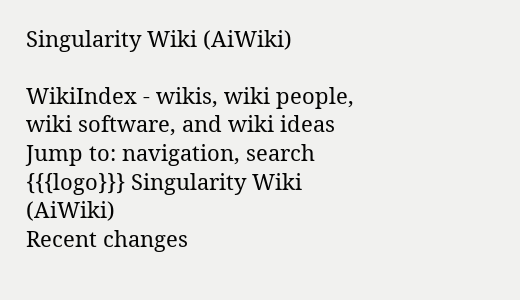Singularity Wiki (AiWiki)

WikiIndex - wikis, wiki people, wiki software, and wiki ideas
Jump to: navigation, search
{{{logo}}} Singularity Wiki (AiWiki)
Recent changes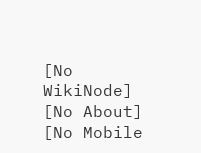[No WikiNode]
[No About]
[No Mobile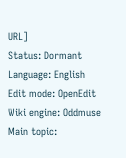URL]
Status: Dormant
Language: English
Edit mode: OpenEdit
Wiki engine: Oddmuse
Main topic: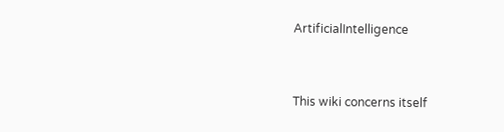ArtificialIntelligence


This wiki concerns itself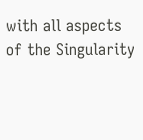with all aspects of the Singularity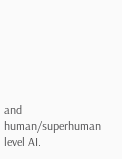and human/superhuman level AI.